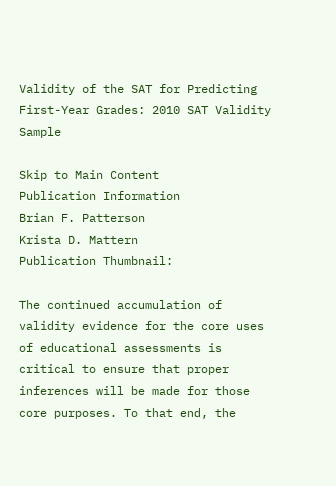Validity of the SAT for Predicting First-Year Grades: 2010 SAT Validity Sample

Skip to Main Content
Publication Information
Brian F. Patterson
Krista D. Mattern
Publication Thumbnail:

The continued accumulation of validity evidence for the core uses of educational assessments is critical to ensure that proper inferences will be made for those core purposes. To that end, the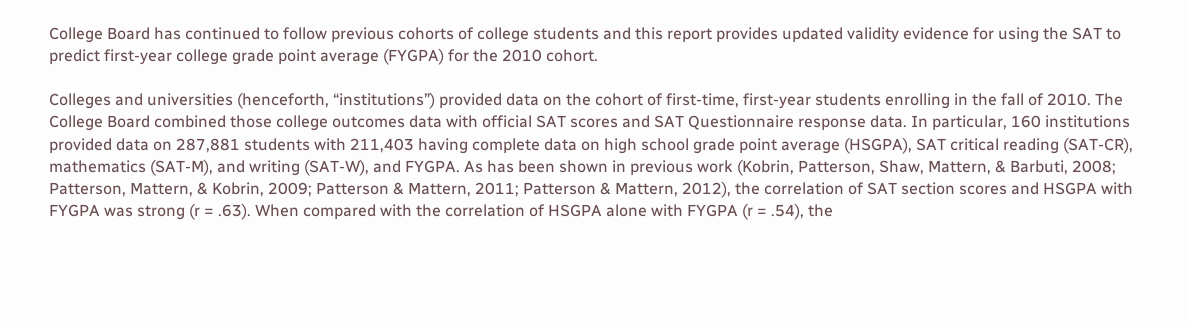College Board has continued to follow previous cohorts of college students and this report provides updated validity evidence for using the SAT to predict first-year college grade point average (FYGPA) for the 2010 cohort.

Colleges and universities (henceforth, “institutions”) provided data on the cohort of first-time, first-year students enrolling in the fall of 2010. The College Board combined those college outcomes data with official SAT scores and SAT Questionnaire response data. In particular, 160 institutions provided data on 287,881 students with 211,403 having complete data on high school grade point average (HSGPA), SAT critical reading (SAT-CR), mathematics (SAT-M), and writing (SAT-W), and FYGPA. As has been shown in previous work (Kobrin, Patterson, Shaw, Mattern, & Barbuti, 2008; Patterson, Mattern, & Kobrin, 2009; Patterson & Mattern, 2011; Patterson & Mattern, 2012), the correlation of SAT section scores and HSGPA with FYGPA was strong (r = .63). When compared with the correlation of HSGPA alone with FYGPA (r = .54), the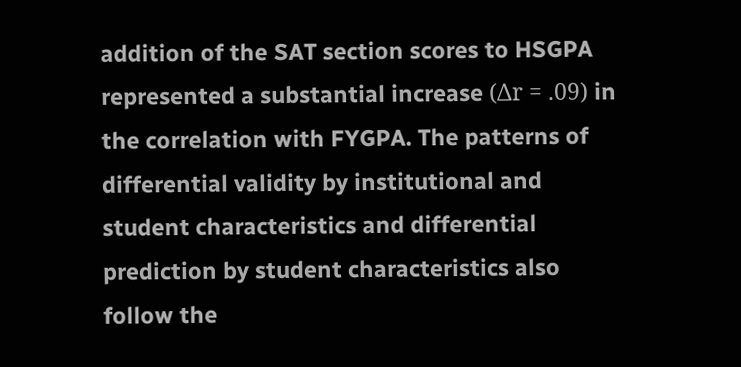addition of the SAT section scores to HSGPA represented a substantial increase (Δr = .09) in the correlation with FYGPA. The patterns of differential validity by institutional and student characteristics and differential prediction by student characteristics also follow the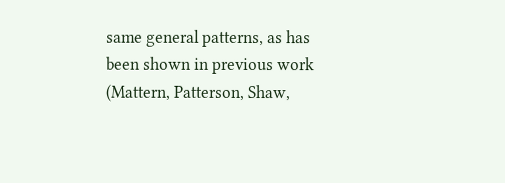same general patterns, as has been shown in previous work (Mattern, Patterson, Shaw,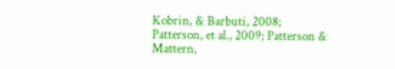Kobrin, & Barbuti, 2008; Patterson, et al., 2009; Patterson & Mattern,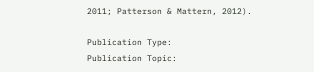2011; Patterson & Mattern, 2012).

Publication Type:
Publication Topic: